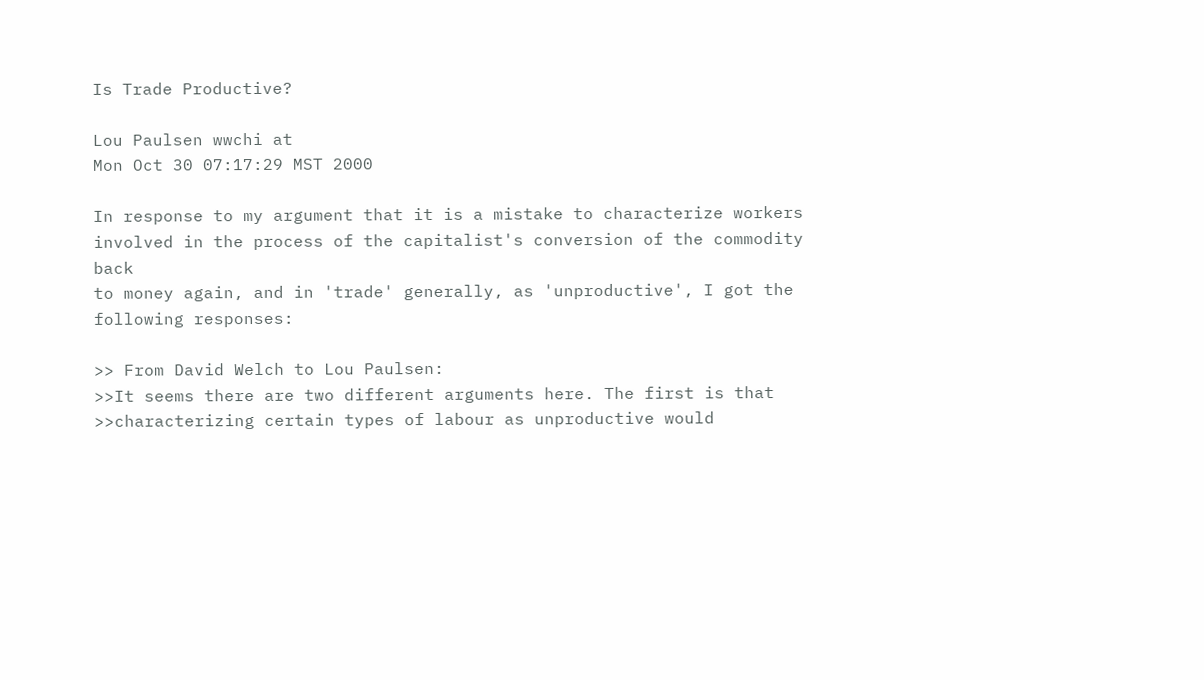Is Trade Productive?

Lou Paulsen wwchi at
Mon Oct 30 07:17:29 MST 2000

In response to my argument that it is a mistake to characterize workers
involved in the process of the capitalist's conversion of the commodity back
to money again, and in 'trade' generally, as 'unproductive', I got the
following responses:

>> From David Welch to Lou Paulsen:
>>It seems there are two different arguments here. The first is that
>>characterizing certain types of labour as unproductive would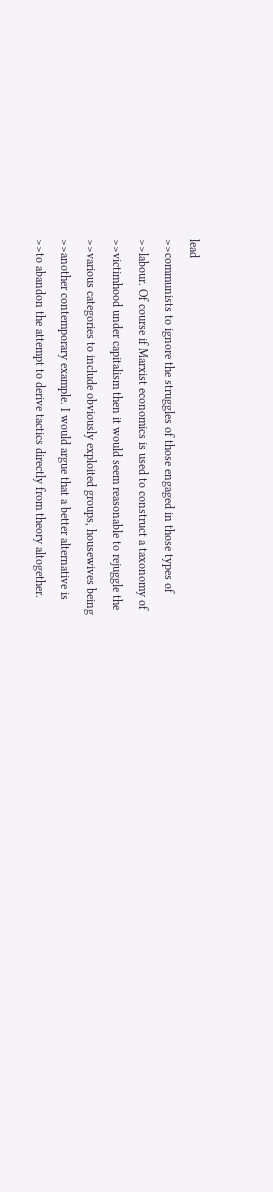lead
>>communists to ignore the struggles of those engaged in those types of
>>labour. Of course if Marxist economics is used to construct a taxonomy of
>>victimhood under capitalism then it would seem reasonable to rejuggle the
>>various categories to include obviously exploited groups, housewives being
>>another contemporary example. I would argue that a better alternative is
>>to abandon the attempt to derive tactics directly from theory altogether.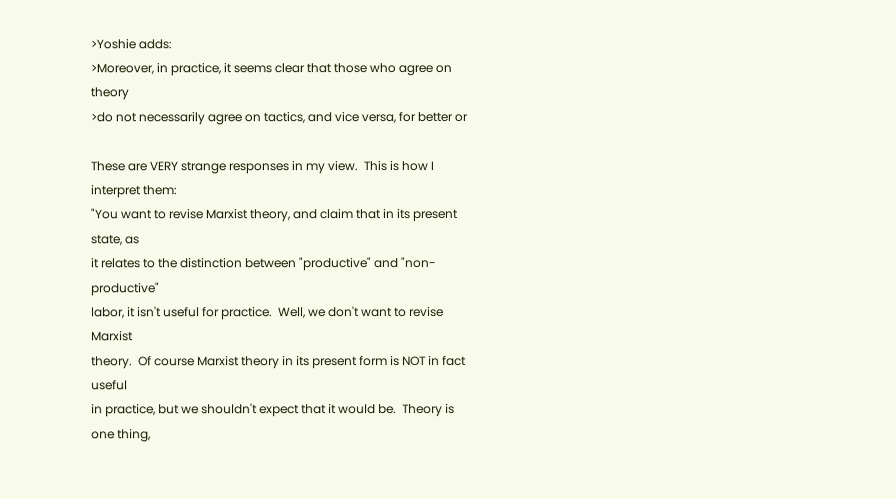>Yoshie adds:
>Moreover, in practice, it seems clear that those who agree on theory
>do not necessarily agree on tactics, and vice versa, for better or

These are VERY strange responses in my view.  This is how I interpret them:
"You want to revise Marxist theory, and claim that in its present state, as
it relates to the distinction between "productive" and "non-productive"
labor, it isn't useful for practice.  Well, we don't want to revise Marxist
theory.  Of course Marxist theory in its present form is NOT in fact useful
in practice, but we shouldn't expect that it would be.  Theory is one thing,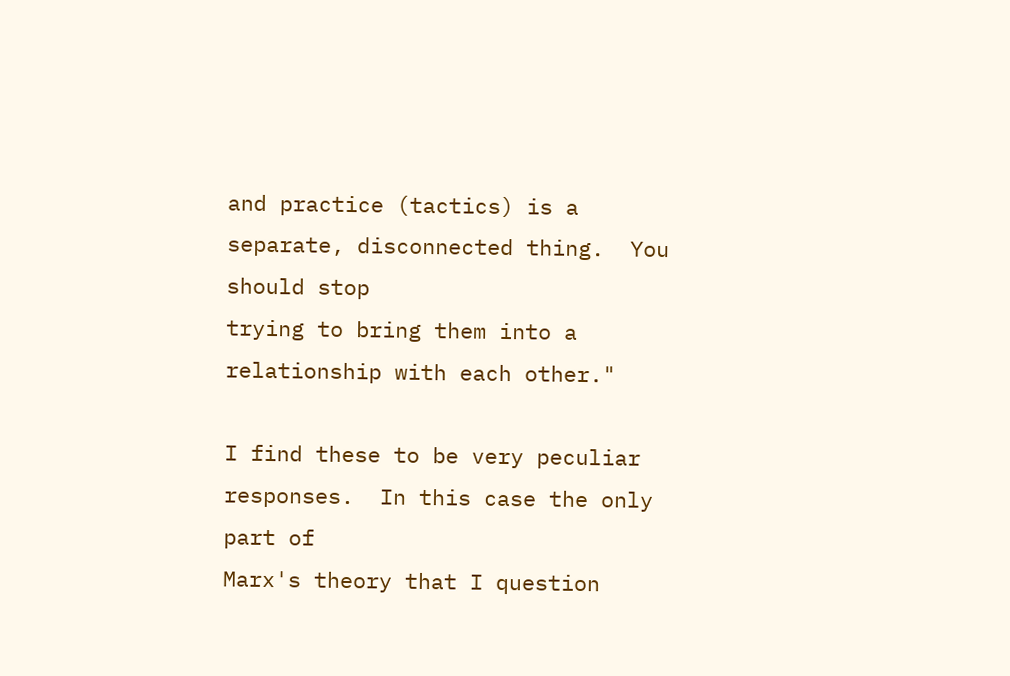and practice (tactics) is a separate, disconnected thing.  You should stop
trying to bring them into a relationship with each other."

I find these to be very peculiar responses.  In this case the only part of
Marx's theory that I question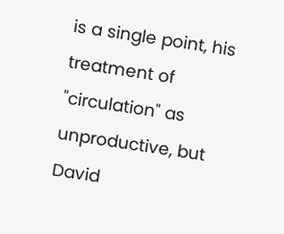is a single point, his treatment of
"circulation" as unproductive, but David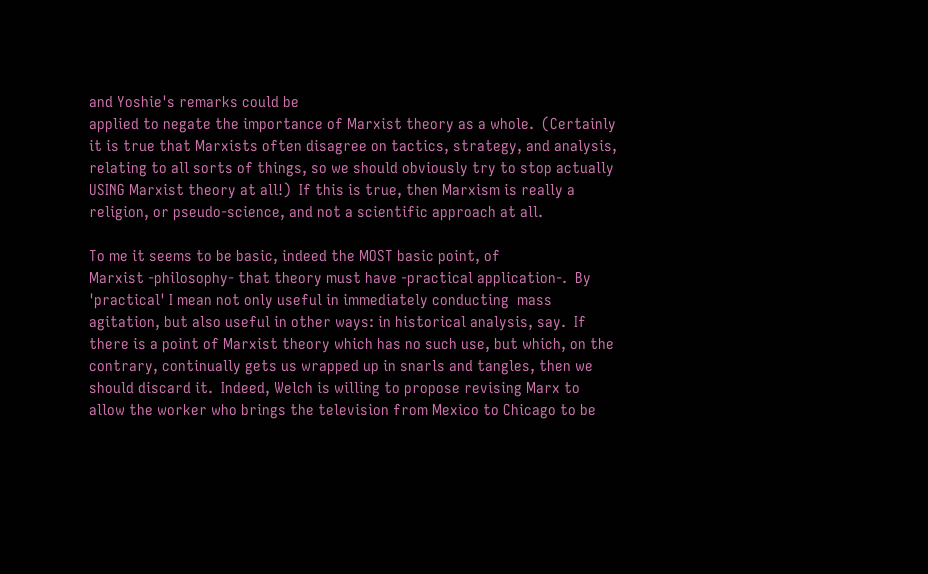and Yoshie's remarks could be
applied to negate the importance of Marxist theory as a whole.  (Certainly
it is true that Marxists often disagree on tactics, strategy, and analysis,
relating to all sorts of things, so we should obviously try to stop actually
USING Marxist theory at all!)  If this is true, then Marxism is really a
religion, or pseudo-science, and not a scientific approach at all.

To me it seems to be basic, indeed the MOST basic point, of
Marxist -philosophy- that theory must have -practical application-.  By
'practical' I mean not only useful in immediately conducting  mass
agitation, but also useful in other ways: in historical analysis, say.  If
there is a point of Marxist theory which has no such use, but which, on the
contrary, continually gets us wrapped up in snarls and tangles, then we
should discard it.  Indeed, Welch is willing to propose revising Marx to
allow the worker who brings the television from Mexico to Chicago to be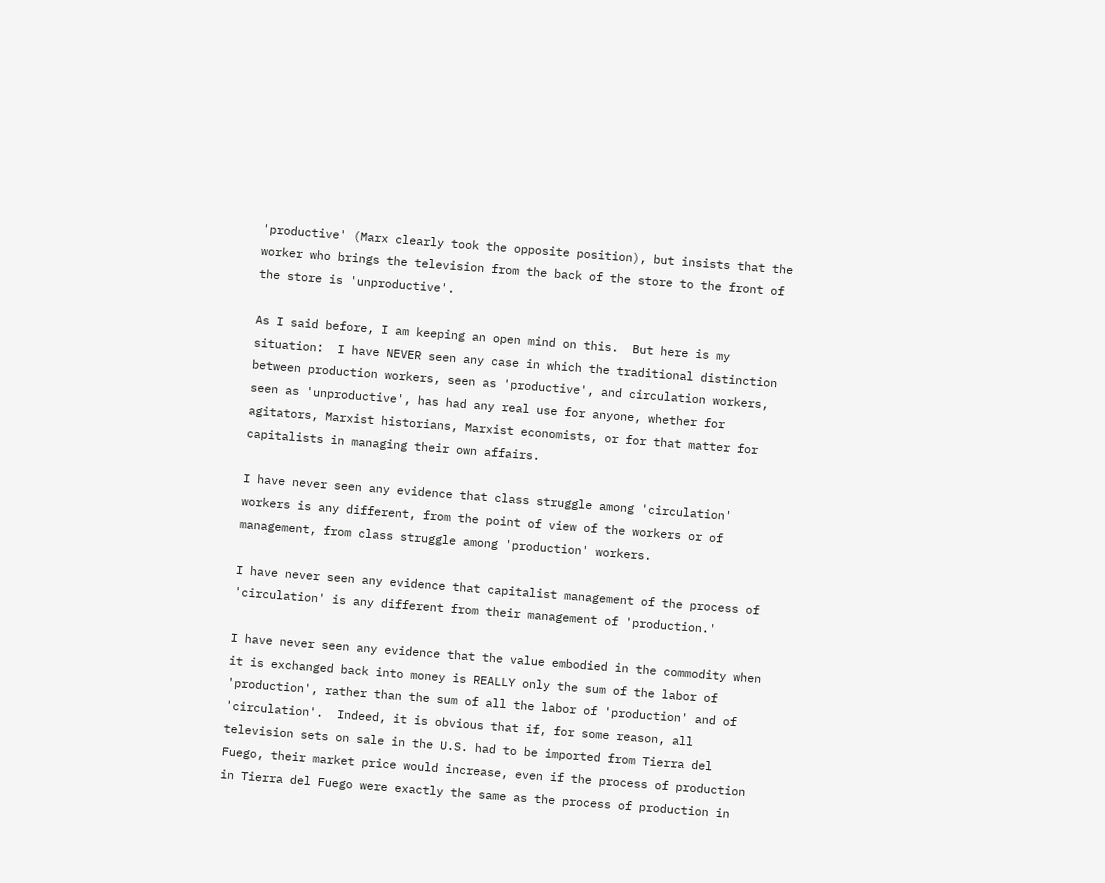'productive' (Marx clearly took the opposite position), but insists that the
worker who brings the television from the back of the store to the front of
the store is 'unproductive'.

As I said before, I am keeping an open mind on this.  But here is my
situation:  I have NEVER seen any case in which the traditional distinction
between production workers, seen as 'productive', and circulation workers,
seen as 'unproductive', has had any real use for anyone, whether for
agitators, Marxist historians, Marxist economists, or for that matter for
capitalists in managing their own affairs.

I have never seen any evidence that class struggle among 'circulation'
workers is any different, from the point of view of the workers or of
management, from class struggle among 'production' workers.

I have never seen any evidence that capitalist management of the process of
'circulation' is any different from their management of 'production.'

I have never seen any evidence that the value embodied in the commodity when
it is exchanged back into money is REALLY only the sum of the labor of
'production', rather than the sum of all the labor of 'production' and of
'circulation'.  Indeed, it is obvious that if, for some reason, all
television sets on sale in the U.S. had to be imported from Tierra del
Fuego, their market price would increase, even if the process of production
in Tierra del Fuego were exactly the same as the process of production in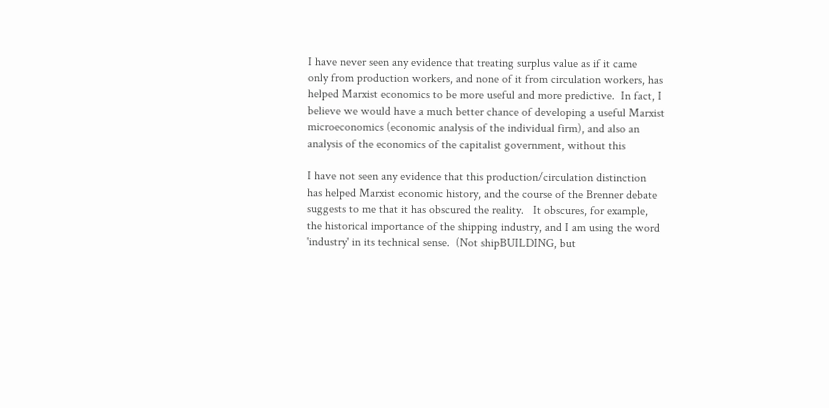I have never seen any evidence that treating surplus value as if it came
only from production workers, and none of it from circulation workers, has
helped Marxist economics to be more useful and more predictive.  In fact, I
believe we would have a much better chance of developing a useful Marxist
microeconomics (economic analysis of the individual firm), and also an
analysis of the economics of the capitalist government, without this

I have not seen any evidence that this production/circulation distinction
has helped Marxist economic history, and the course of the Brenner debate
suggests to me that it has obscured the reality.   It obscures, for example,
the historical importance of the shipping industry, and I am using the word
'industry' in its technical sense.  (Not shipBUILDING, but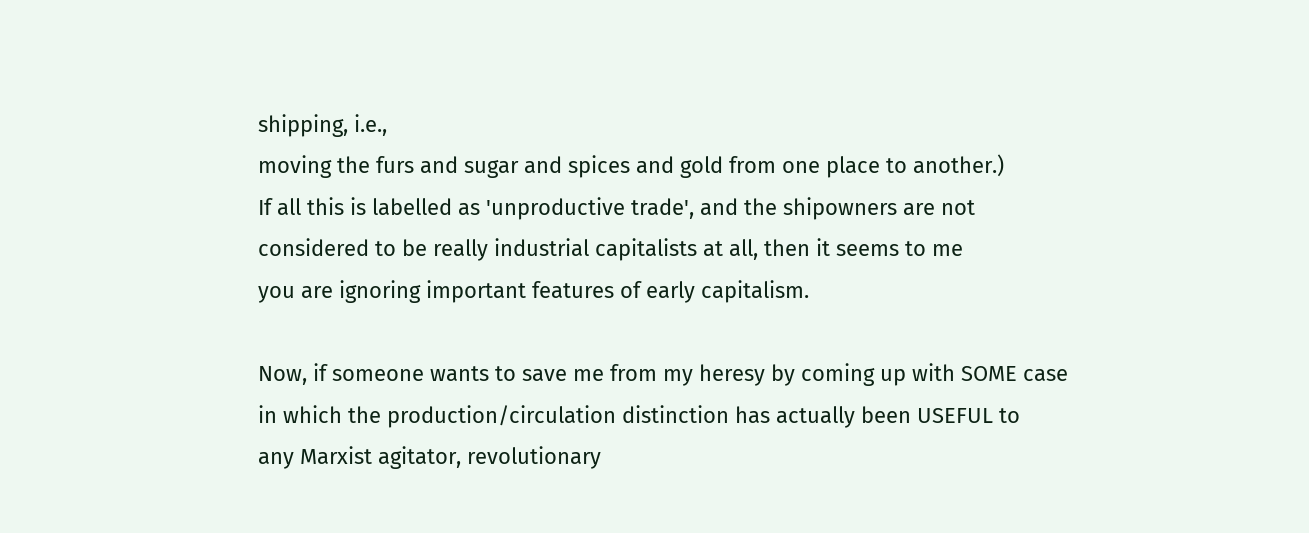shipping, i.e.,
moving the furs and sugar and spices and gold from one place to another.)
If all this is labelled as 'unproductive trade', and the shipowners are not
considered to be really industrial capitalists at all, then it seems to me
you are ignoring important features of early capitalism.

Now, if someone wants to save me from my heresy by coming up with SOME case
in which the production/circulation distinction has actually been USEFUL to
any Marxist agitator, revolutionary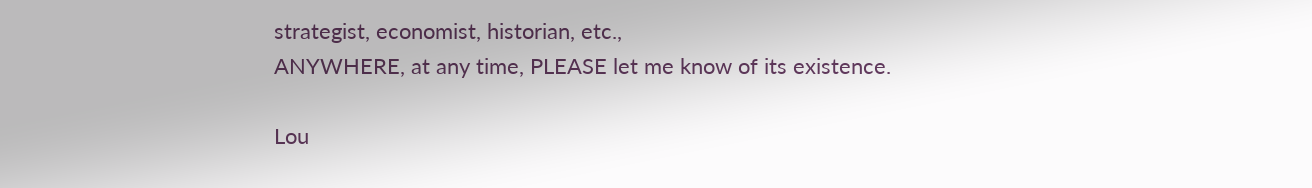strategist, economist, historian, etc.,
ANYWHERE, at any time, PLEASE let me know of its existence.

Lou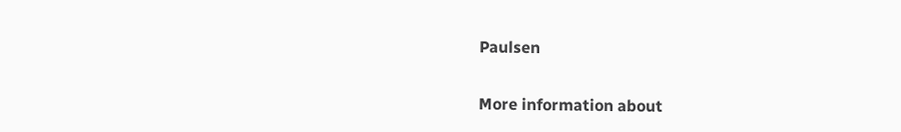Paulsen

More information about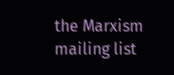the Marxism mailing list